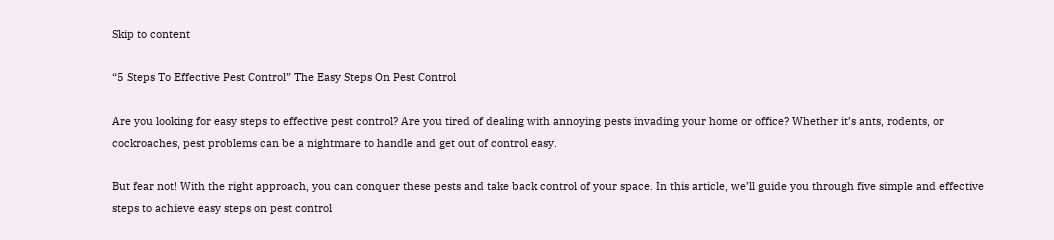Skip to content

“5 Steps To Effective Pest Control” The Easy Steps On Pest Control

Are you looking for easy steps to effective pest control? Are you tired of dealing with annoying pests invading your home or office? Whether it’s ants, rodents, or cockroaches, pest problems can be a nightmare to handle and get out of control easy.

But fear not! With the right approach, you can conquer these pests and take back control of your space. In this article, we’ll guide you through five simple and effective steps to achieve easy steps on pest control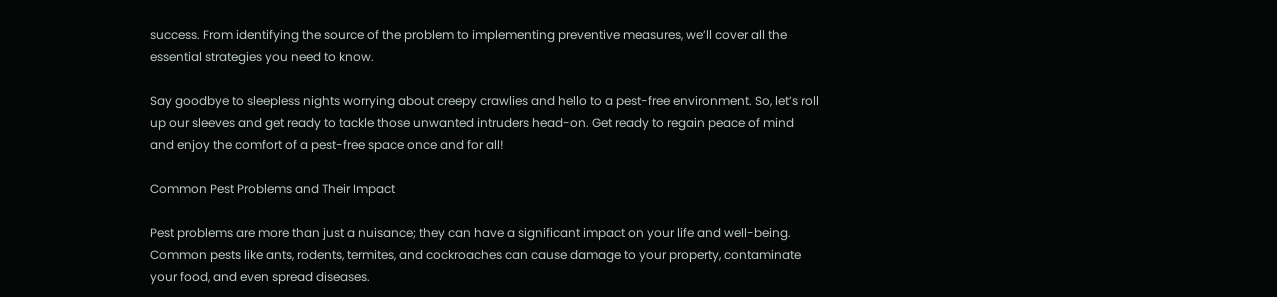success. From identifying the source of the problem to implementing preventive measures, we’ll cover all the essential strategies you need to know.

Say goodbye to sleepless nights worrying about creepy crawlies and hello to a pest-free environment. So, let’s roll up our sleeves and get ready to tackle those unwanted intruders head-on. Get ready to regain peace of mind and enjoy the comfort of a pest-free space once and for all!

Common Pest Problems and Their Impact

Pest problems are more than just a nuisance; they can have a significant impact on your life and well-being. Common pests like ants, rodents, termites, and cockroaches can cause damage to your property, contaminate your food, and even spread diseases.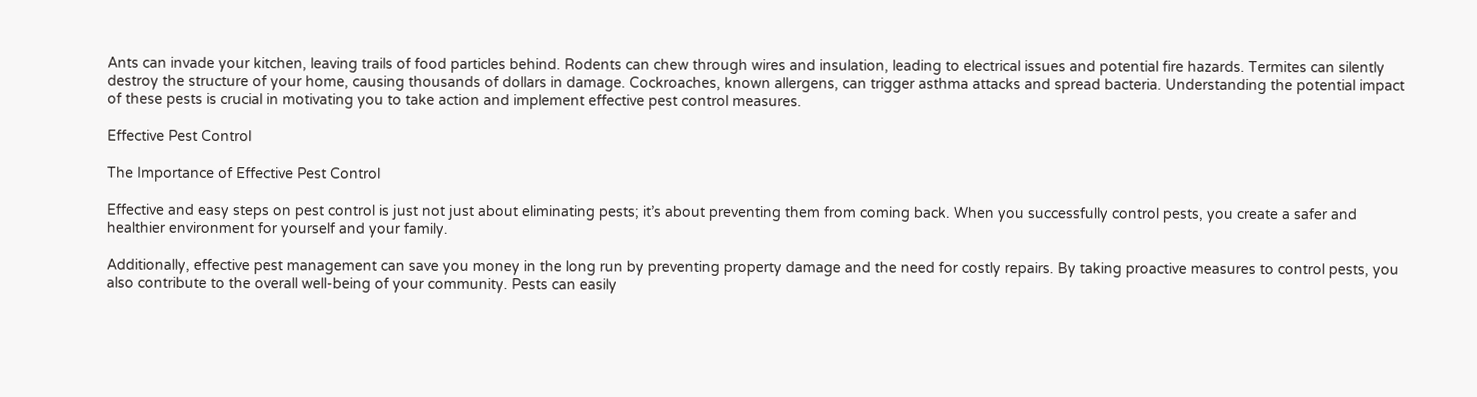Ants can invade your kitchen, leaving trails of food particles behind. Rodents can chew through wires and insulation, leading to electrical issues and potential fire hazards. Termites can silently destroy the structure of your home, causing thousands of dollars in damage. Cockroaches, known allergens, can trigger asthma attacks and spread bacteria. Understanding the potential impact of these pests is crucial in motivating you to take action and implement effective pest control measures.

Effective Pest Control

The Importance of Effective Pest Control

Effective and easy steps on pest control is just not just about eliminating pests; it’s about preventing them from coming back. When you successfully control pests, you create a safer and healthier environment for yourself and your family.

Additionally, effective pest management can save you money in the long run by preventing property damage and the need for costly repairs. By taking proactive measures to control pests, you also contribute to the overall well-being of your community. Pests can easily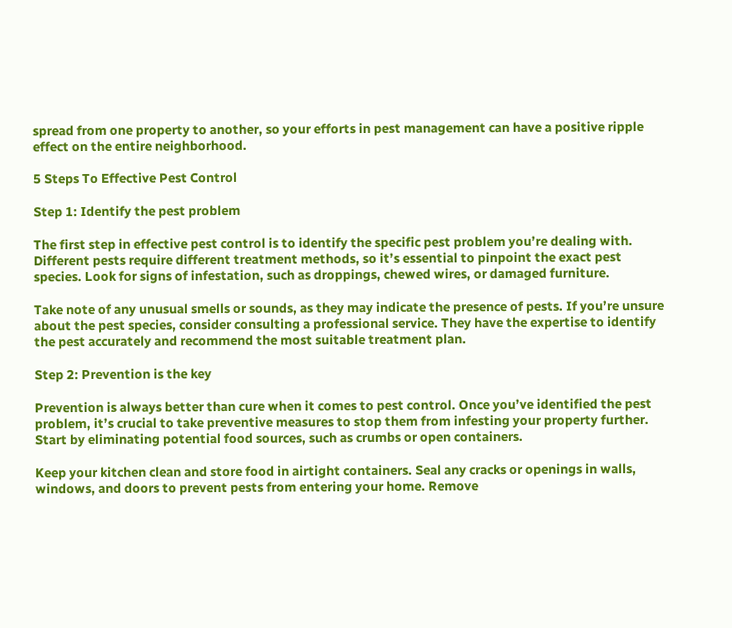spread from one property to another, so your efforts in pest management can have a positive ripple effect on the entire neighborhood.

5 Steps To Effective Pest Control

Step 1: Identify the pest problem

The first step in effective pest control is to identify the specific pest problem you’re dealing with. Different pests require different treatment methods, so it’s essential to pinpoint the exact pest species. Look for signs of infestation, such as droppings, chewed wires, or damaged furniture.

Take note of any unusual smells or sounds, as they may indicate the presence of pests. If you’re unsure about the pest species, consider consulting a professional service. They have the expertise to identify the pest accurately and recommend the most suitable treatment plan.

Step 2: Prevention is the key

Prevention is always better than cure when it comes to pest control. Once you’ve identified the pest problem, it’s crucial to take preventive measures to stop them from infesting your property further. Start by eliminating potential food sources, such as crumbs or open containers.

Keep your kitchen clean and store food in airtight containers. Seal any cracks or openings in walls, windows, and doors to prevent pests from entering your home. Remove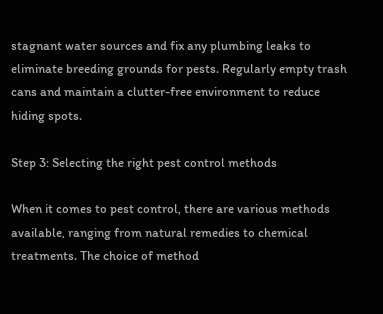stagnant water sources and fix any plumbing leaks to eliminate breeding grounds for pests. Regularly empty trash cans and maintain a clutter-free environment to reduce hiding spots.

Step 3: Selecting the right pest control methods

When it comes to pest control, there are various methods available, ranging from natural remedies to chemical treatments. The choice of method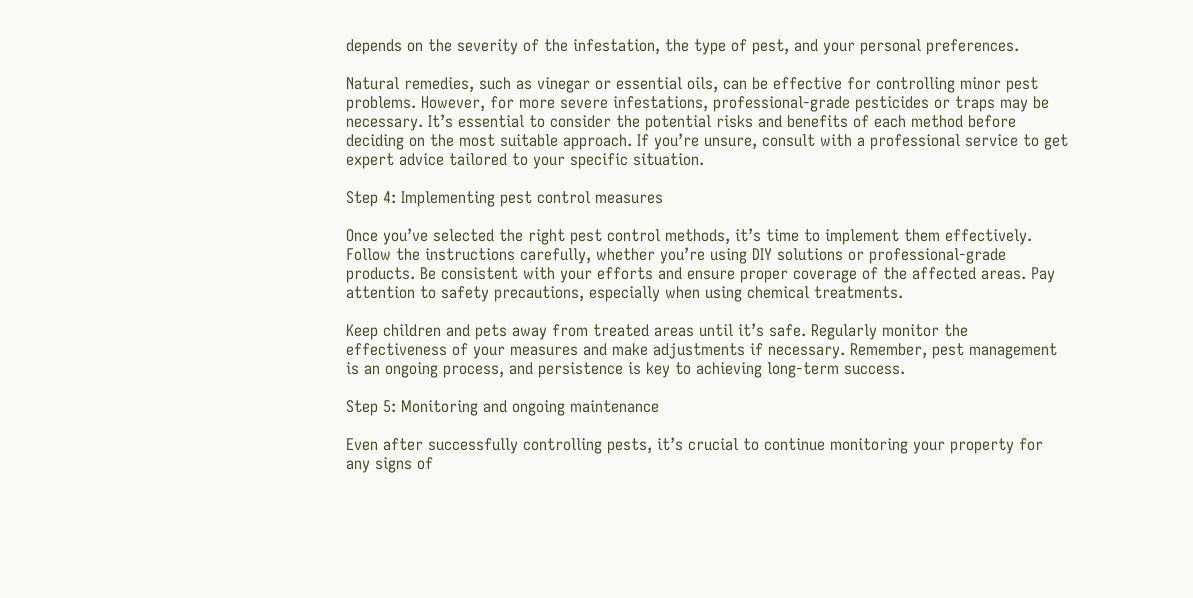depends on the severity of the infestation, the type of pest, and your personal preferences.

Natural remedies, such as vinegar or essential oils, can be effective for controlling minor pest problems. However, for more severe infestations, professional-grade pesticides or traps may be necessary. It’s essential to consider the potential risks and benefits of each method before deciding on the most suitable approach. If you’re unsure, consult with a professional service to get expert advice tailored to your specific situation.

Step 4: Implementing pest control measures

Once you’ve selected the right pest control methods, it’s time to implement them effectively. Follow the instructions carefully, whether you’re using DIY solutions or professional-grade products. Be consistent with your efforts and ensure proper coverage of the affected areas. Pay attention to safety precautions, especially when using chemical treatments.

Keep children and pets away from treated areas until it’s safe. Regularly monitor the effectiveness of your measures and make adjustments if necessary. Remember, pest management is an ongoing process, and persistence is key to achieving long-term success.

Step 5: Monitoring and ongoing maintenance

Even after successfully controlling pests, it’s crucial to continue monitoring your property for any signs of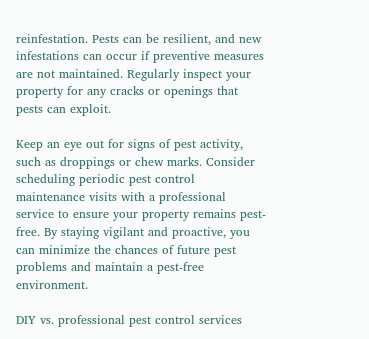reinfestation. Pests can be resilient, and new infestations can occur if preventive measures are not maintained. Regularly inspect your property for any cracks or openings that pests can exploit.

Keep an eye out for signs of pest activity, such as droppings or chew marks. Consider scheduling periodic pest control maintenance visits with a professional service to ensure your property remains pest-free. By staying vigilant and proactive, you can minimize the chances of future pest problems and maintain a pest-free environment.

DIY vs. professional pest control services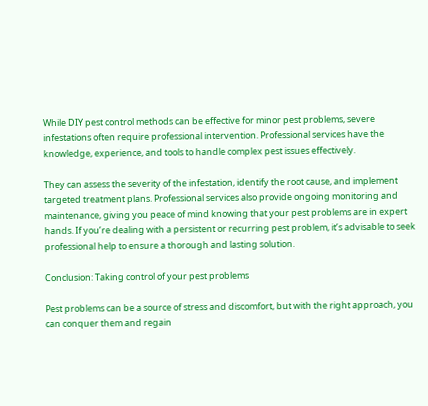While DIY pest control methods can be effective for minor pest problems, severe infestations often require professional intervention. Professional services have the knowledge, experience, and tools to handle complex pest issues effectively.

They can assess the severity of the infestation, identify the root cause, and implement targeted treatment plans. Professional services also provide ongoing monitoring and maintenance, giving you peace of mind knowing that your pest problems are in expert hands. If you’re dealing with a persistent or recurring pest problem, it’s advisable to seek professional help to ensure a thorough and lasting solution.

Conclusion: Taking control of your pest problems

Pest problems can be a source of stress and discomfort, but with the right approach, you can conquer them and regain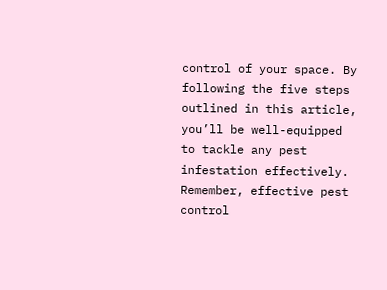control of your space. By following the five steps outlined in this article, you’ll be well-equipped to tackle any pest infestation effectively. Remember, effective pest control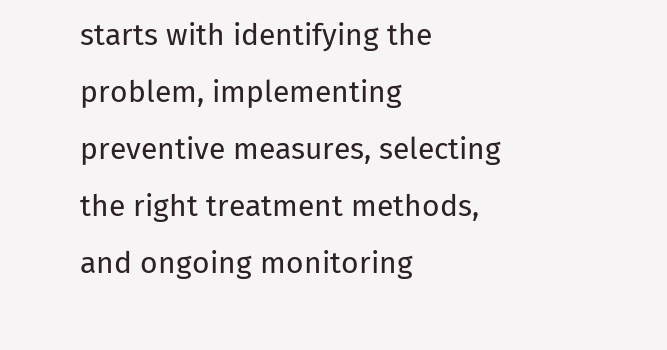starts with identifying the problem, implementing preventive measures, selecting the right treatment methods, and ongoing monitoring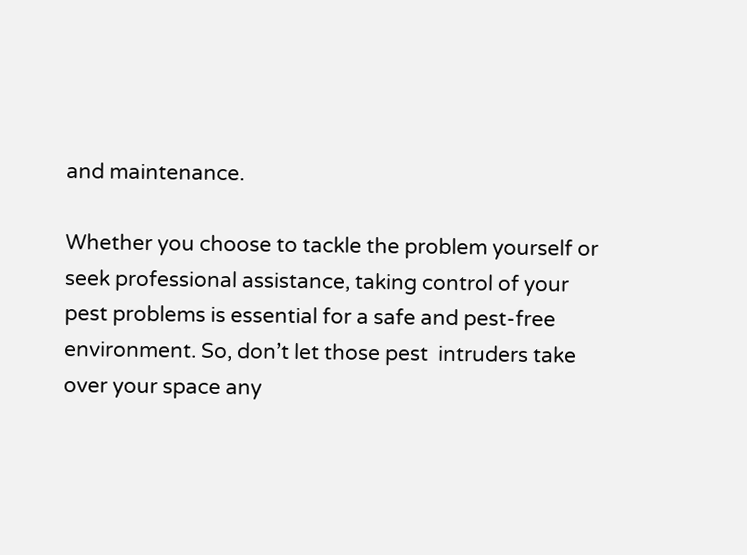and maintenance.

Whether you choose to tackle the problem yourself or seek professional assistance, taking control of your pest problems is essential for a safe and pest-free environment. So, don’t let those pest  intruders take over your space any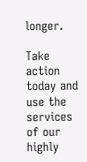longer.

Take action today and use the services of our highly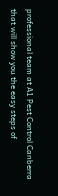professional team at A1 Pest Control Canberra that will show you the easy steps of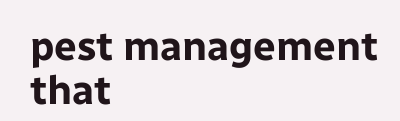pest management that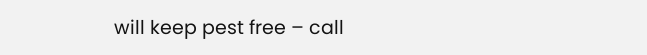will keep pest free – call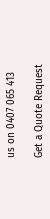us on 0407 065 413

Get a Quote Request